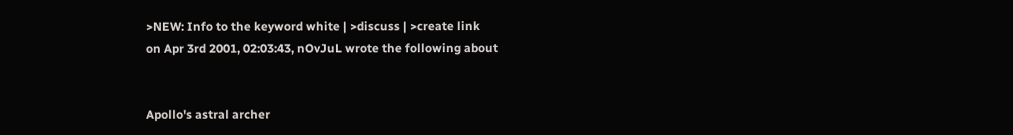>NEW: Info to the keyword white | >discuss | >create link
on Apr 3rd 2001, 02:03:43, nOvJuL wrote the following about


Apollo's astral archer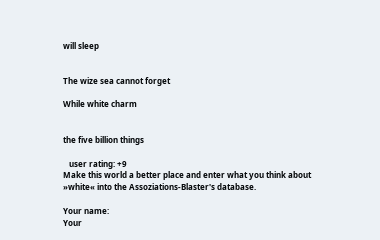will sleep


The wize sea cannot forget

While white charm


the five billion things

   user rating: +9
Make this world a better place and enter what you think about »white« into the Assoziations-Blaster's database.

Your name:
Your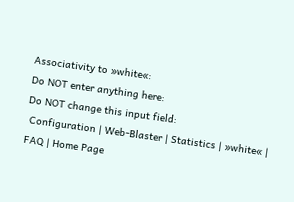Associativity to »white«:
Do NOT enter anything here:
Do NOT change this input field:
 Configuration | Web-Blaster | Statistics | »white« | FAQ | Home Page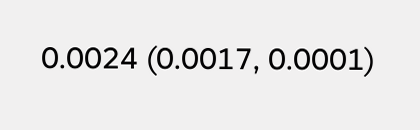0.0024 (0.0017, 0.0001)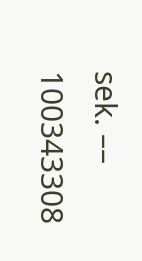sek. –– 100343308